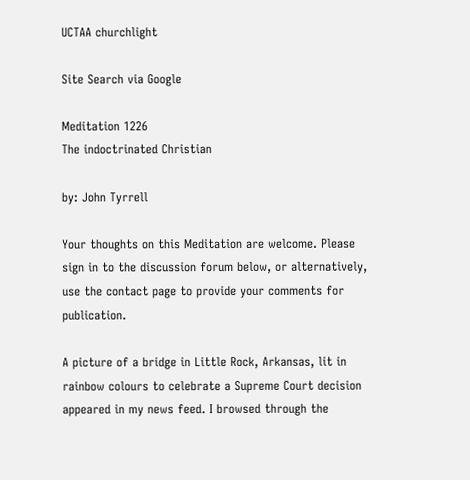UCTAA churchlight

Site Search via Google

Meditation 1226
The indoctrinated Christian

by: John Tyrrell

Your thoughts on this Meditation are welcome. Please sign in to the discussion forum below, or alternatively, use the contact page to provide your comments for publication.

A picture of a bridge in Little Rock, Arkansas, lit in rainbow colours to celebrate a Supreme Court decision appeared in my news feed. I browsed through the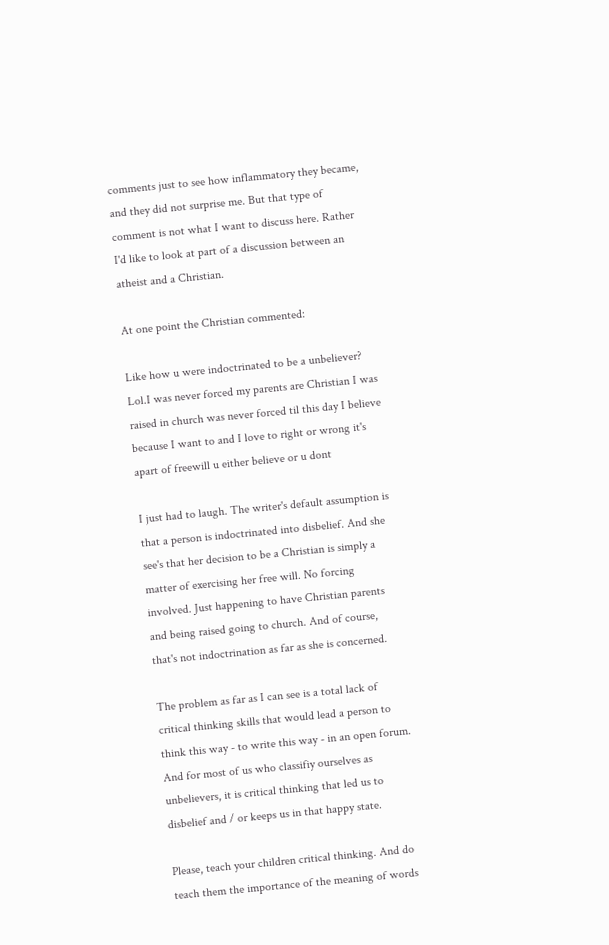comments just to see how inflammatory they became, and they did not surprise me. But that type of comment is not what I want to discuss here. Rather I'd like to look at part of a discussion between an atheist and a Christian.

At one point the Christian commented:

Like how u were indoctrinated to be a unbeliever? Lol.I was never forced my parents are Christian I was raised in church was never forced til this day I believe because I want to and I love to right or wrong it's apart of freewill u either believe or u dont

I just had to laugh. The writer's default assumption is that a person is indoctrinated into disbelief. And she see's that her decision to be a Christian is simply a matter of exercising her free will. No forcing involved. Just happening to have Christian parents and being raised going to church. And of course, that's not indoctrination as far as she is concerned.

The problem as far as I can see is a total lack of critical thinking skills that would lead a person to think this way - to write this way - in an open forum. And for most of us who classifiy ourselves as unbelievers, it is critical thinking that led us to disbelief and / or keeps us in that happy state.

Please, teach your children critical thinking. And do teach them the importance of the meaning of words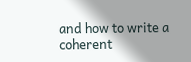and how to write a coherent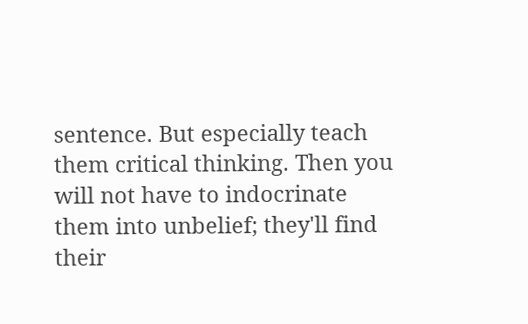sentence. But especially teach them critical thinking. Then you will not have to indocrinate them into unbelief; they'll find their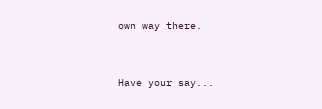own way there.


Have your say...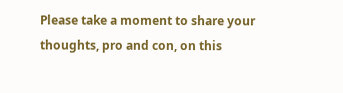Please take a moment to share your thoughts, pro and con, on this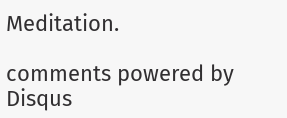Meditation.

comments powered by Disqus